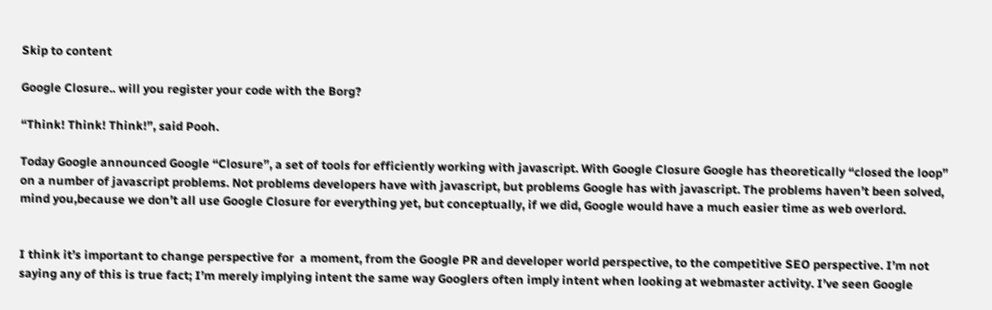Skip to content

Google Closure.. will you register your code with the Borg?

“Think! Think! Think!”, said Pooh.

Today Google announced Google “Closure”, a set of tools for efficiently working with javascript. With Google Closure Google has theoretically “closed the loop” on a number of javascript problems. Not problems developers have with javascript, but problems Google has with javascript. The problems haven’t been solved, mind you,because we don’t all use Google Closure for everything yet, but conceptually, if we did, Google would have a much easier time as web overlord.


I think it’s important to change perspective for  a moment, from the Google PR and developer world perspective, to the competitive SEO perspective. I’m not saying any of this is true fact; I’m merely implying intent the same way Googlers often imply intent when looking at webmaster activity. I’ve seen Google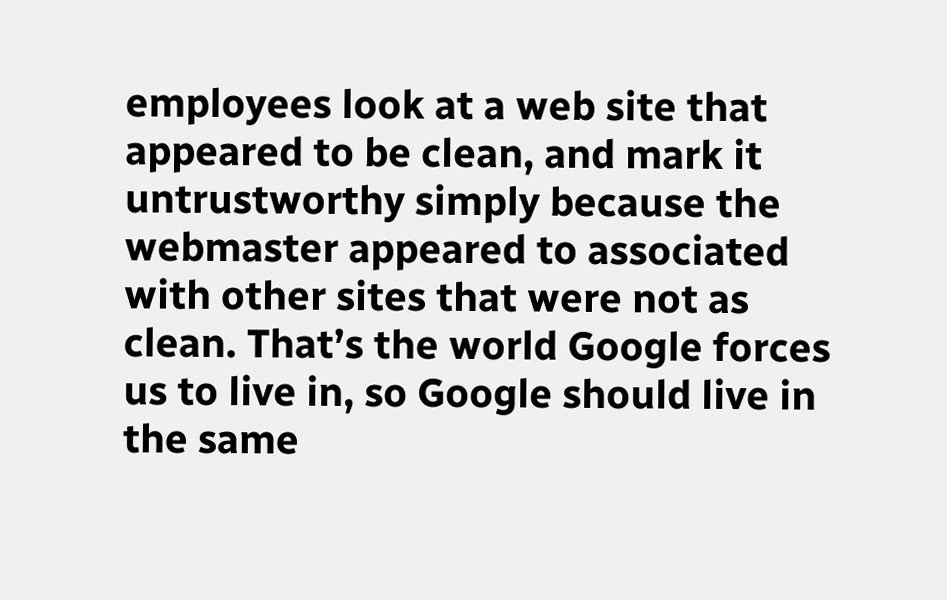employees look at a web site that appeared to be clean, and mark it untrustworthy simply because the webmaster appeared to associated with other sites that were not as clean. That’s the world Google forces us to live in, so Google should live in the same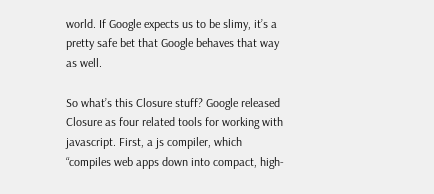world. If Google expects us to be slimy, it’s a pretty safe bet that Google behaves that way as well.

So what’s this Closure stuff? Google released Closure as four related tools for working with javascript. First, a js compiler, which “compiles web apps down into compact, high-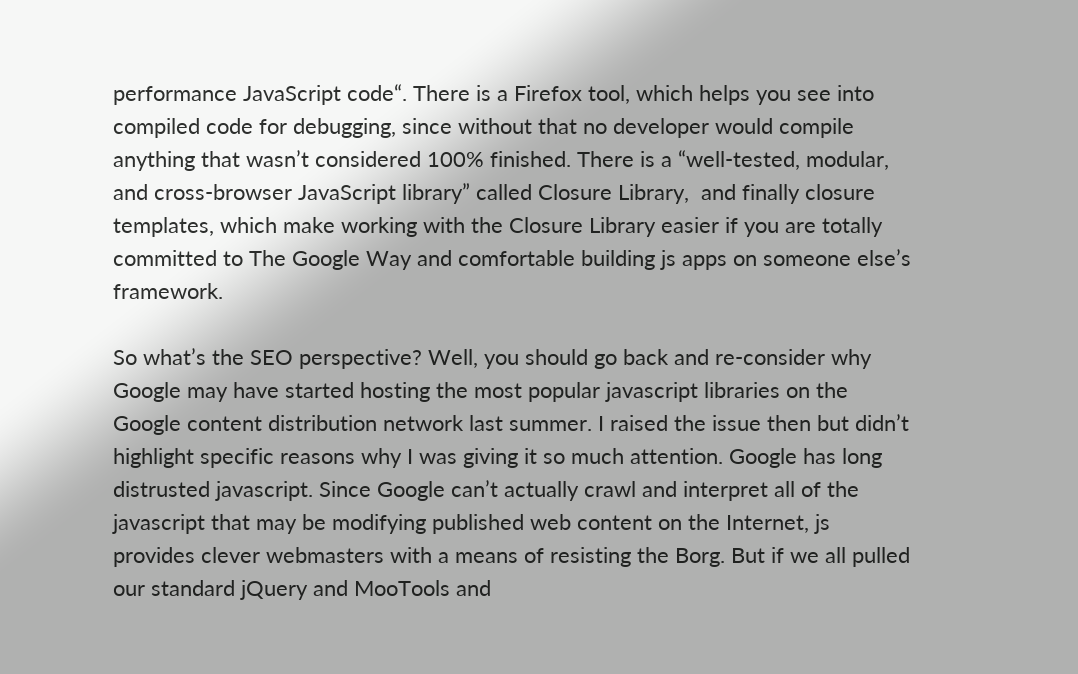performance JavaScript code“. There is a Firefox tool, which helps you see into compiled code for debugging, since without that no developer would compile anything that wasn’t considered 100% finished. There is a “well-tested, modular, and cross-browser JavaScript library” called Closure Library,  and finally closure templates, which make working with the Closure Library easier if you are totally committed to The Google Way and comfortable building js apps on someone else’s framework.

So what’s the SEO perspective? Well, you should go back and re-consider why Google may have started hosting the most popular javascript libraries on the Google content distribution network last summer. I raised the issue then but didn’t highlight specific reasons why I was giving it so much attention. Google has long distrusted javascript. Since Google can’t actually crawl and interpret all of the javascript that may be modifying published web content on the Internet, js provides clever webmasters with a means of resisting the Borg. But if we all pulled our standard jQuery and MooTools and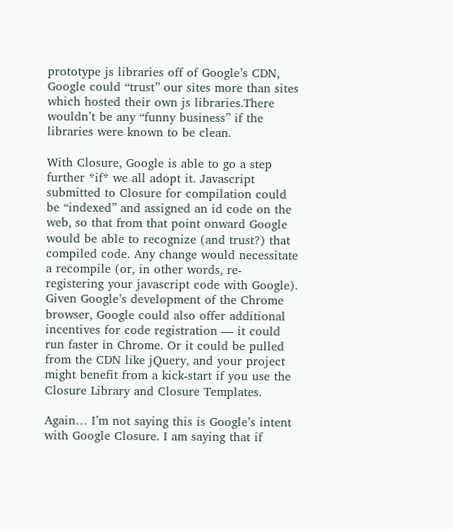prototype js libraries off of Google’s CDN, Google could “trust” our sites more than sites which hosted their own js libraries.There wouldn’t be any “funny business” if the libraries were known to be clean.

With Closure, Google is able to go a step further *if* we all adopt it. Javascript submitted to Closure for compilation could be “indexed” and assigned an id code on the web, so that from that point onward Google would be able to recognize (and trust?) that compiled code. Any change would necessitate a recompile (or, in other words, re-registering your javascript code with Google). Given Google’s development of the Chrome browser, Google could also offer additional incentives for code registration — it could run faster in Chrome. Or it could be pulled from the CDN like jQuery, and your project might benefit from a kick-start if you use the Closure Library and Closure Templates.

Again… I’m not saying this is Google’s intent with Google Closure. I am saying that if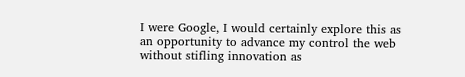I were Google, I would certainly explore this as an opportunity to advance my control the web without stifling innovation as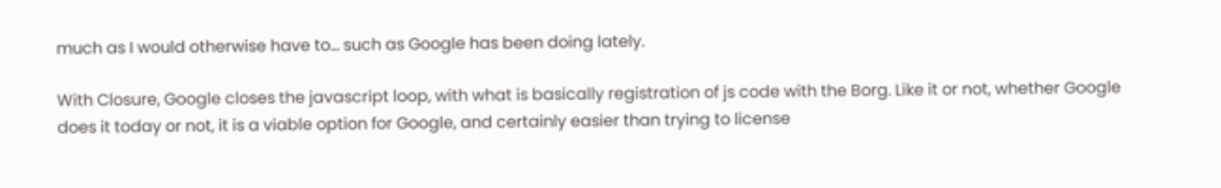much as I would otherwise have to… such as Google has been doing lately.

With Closure, Google closes the javascript loop, with what is basically registration of js code with the Borg. Like it or not, whether Google does it today or not, it is a viable option for Google, and certainly easier than trying to license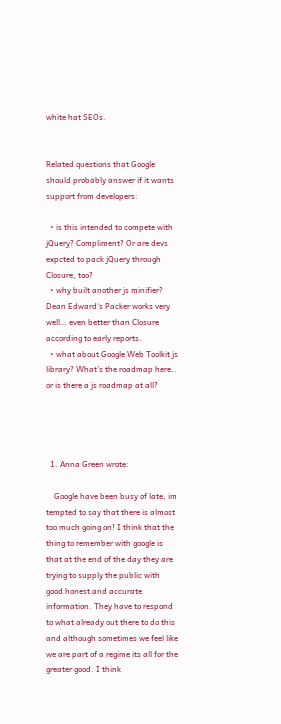white hat SEOs.


Related questions that Google should probably answer if it wants support from developers:

  • is this intended to compete with jQuery? Compliment? Or are devs expcted to pack jQuery through Closure, too?
  • why built another js minifier? Dean Edward‘s Packer works very well… even better than Closure according to early reports.
  • what about Google Web Toolkit js library? What’s the roadmap here.. or is there a js roadmap at all?




  1. Anna Green wrote:

    Google have been busy of late, im tempted to say that there is almost too much going on! I think that the thing to remember with google is that at the end of the day they are trying to supply the public with good honest and accurate information. They have to respond to what already out there to do this and although sometimes we feel like we are part of a regime its all for the greater good. I think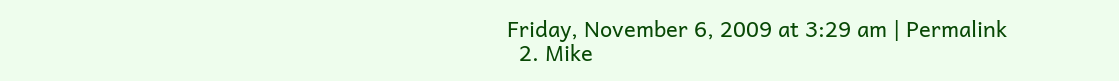Friday, November 6, 2009 at 3:29 am | Permalink
  2. Mike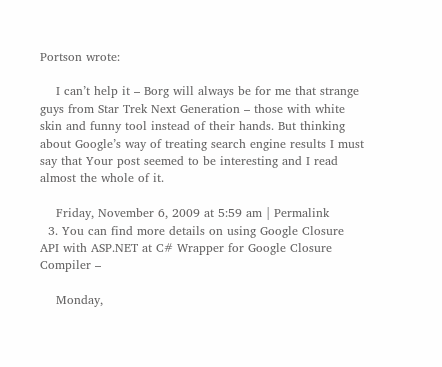Portson wrote:

    I can’t help it – Borg will always be for me that strange guys from Star Trek Next Generation – those with white skin and funny tool instead of their hands. But thinking about Google’s way of treating search engine results I must say that Your post seemed to be interesting and I read almost the whole of it.

    Friday, November 6, 2009 at 5:59 am | Permalink
  3. You can find more details on using Google Closure API with ASP.NET at C# Wrapper for Google Closure Compiler –

    Monday,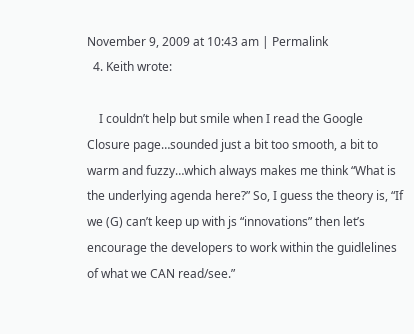November 9, 2009 at 10:43 am | Permalink
  4. Keith wrote:

    I couldn’t help but smile when I read the Google Closure page…sounded just a bit too smooth, a bit to warm and fuzzy…which always makes me think “What is the underlying agenda here?” So, I guess the theory is, “If we (G) can’t keep up with js “innovations” then let’s encourage the developers to work within the guidlelines of what we CAN read/see.”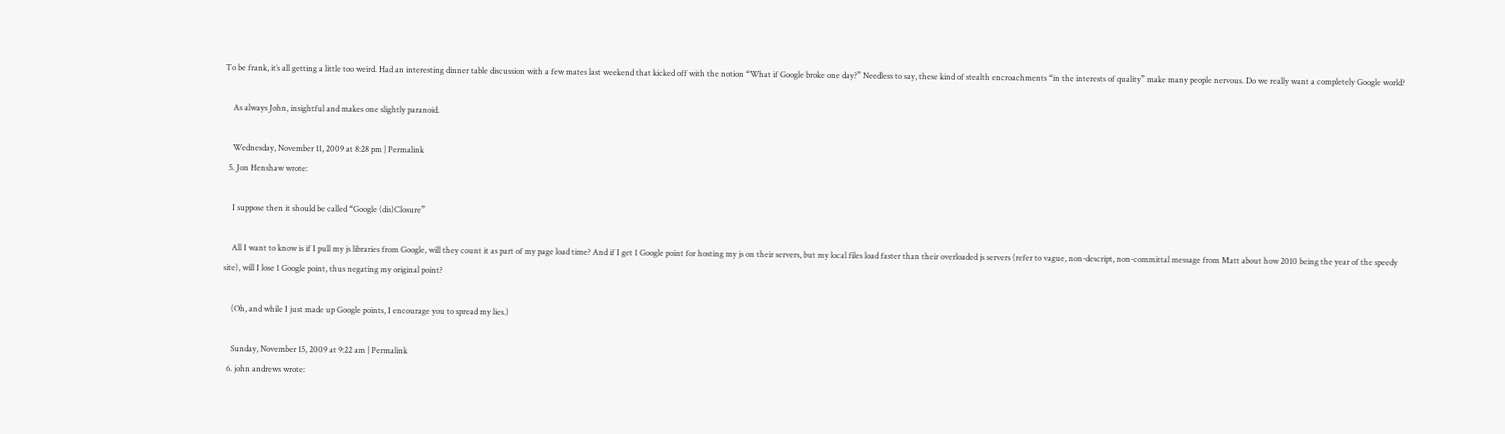To be frank, it’s all getting a little too weird. Had an interesting dinner table discussion with a few mates last weekend that kicked off with the notion “What if Google broke one day?” Needless to say, these kind of stealth encroachments “in the interests of quality” make many people nervous. Do we really want a completely Google world?

    As always John, insightful and makes one slightly paranoid.

    Wednesday, November 11, 2009 at 8:28 pm | Permalink
  5. Jon Henshaw wrote:

    I suppose then it should be called “Google (dis)Closure”

    All I want to know is if I pull my js libraries from Google, will they count it as part of my page load time? And if I get 1 Google point for hosting my js on their servers, but my local files load faster than their overloaded js servers (refer to vague, non-descript, non-committal message from Matt about how 2010 being the year of the speedy site), will I lose 1 Google point, thus negating my original point?

    (Oh, and while I just made up Google points, I encourage you to spread my lies.)

    Sunday, November 15, 2009 at 9:22 am | Permalink
  6. john andrews wrote: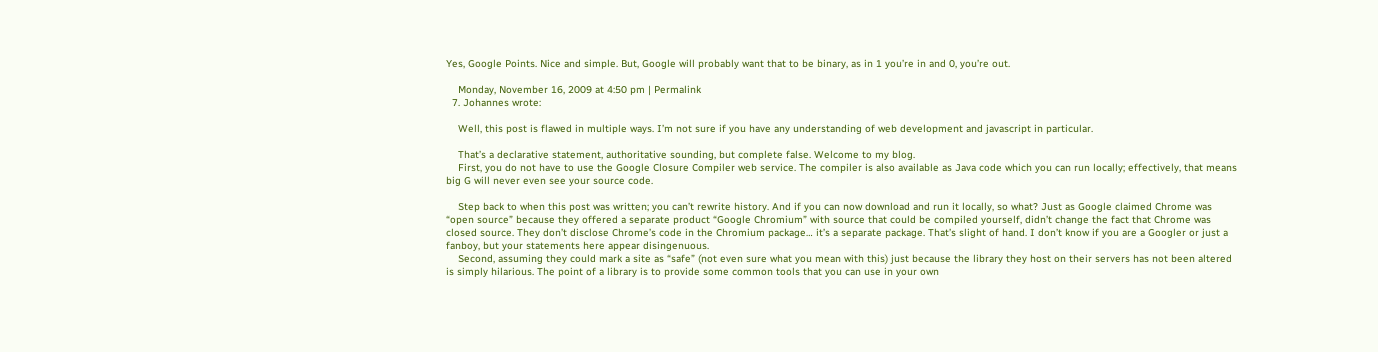Yes, Google Points. Nice and simple. But, Google will probably want that to be binary, as in 1 you’re in and 0, you’re out.

    Monday, November 16, 2009 at 4:50 pm | Permalink
  7. Johannes wrote:

    Well, this post is flawed in multiple ways. I’m not sure if you have any understanding of web development and javascript in particular.

    That’s a declarative statement, authoritative sounding, but complete false. Welcome to my blog.
    First, you do not have to use the Google Closure Compiler web service. The compiler is also available as Java code which you can run locally; effectively, that means big G will never even see your source code.

    Step back to when this post was written; you can’t rewrite history. And if you can now download and run it locally, so what? Just as Google claimed Chrome was “open source” because they offered a separate product “Google Chromium” with source that could be compiled yourself, didn’t change the fact that Chrome was closed source. They don’t disclose Chrome’s code in the Chromium package… it’s a separate package. That’s slight of hand. I don’t know if you are a Googler or just a fanboy, but your statements here appear disingenuous.
    Second, assuming they could mark a site as “safe” (not even sure what you mean with this) just because the library they host on their servers has not been altered is simply hilarious. The point of a library is to provide some common tools that you can use in your own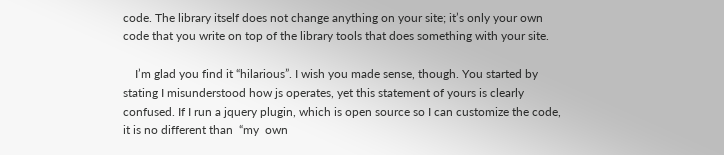code. The library itself does not change anything on your site; it’s only your own code that you write on top of the library tools that does something with your site.

    I’m glad you find it “hilarious”. I wish you made sense, though. You started by stating I misunderstood how js operates, yet this statement of yours is clearly confused. If I run a jquery plugin, which is open source so I can customize the code, it is no different than  “my  own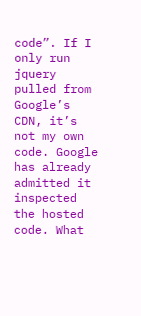code”. If I only run jquery pulled from Google’s CDN, it’s not my own code. Google has already admitted it inspected the hosted code. What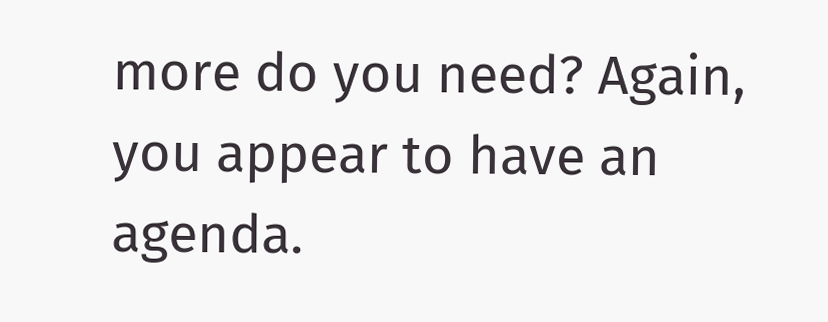more do you need? Again, you appear to have an agenda.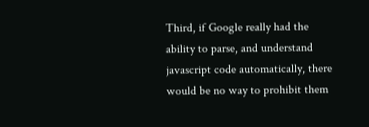Third, if Google really had the ability to parse, and understand javascript code automatically, there would be no way to prohibit them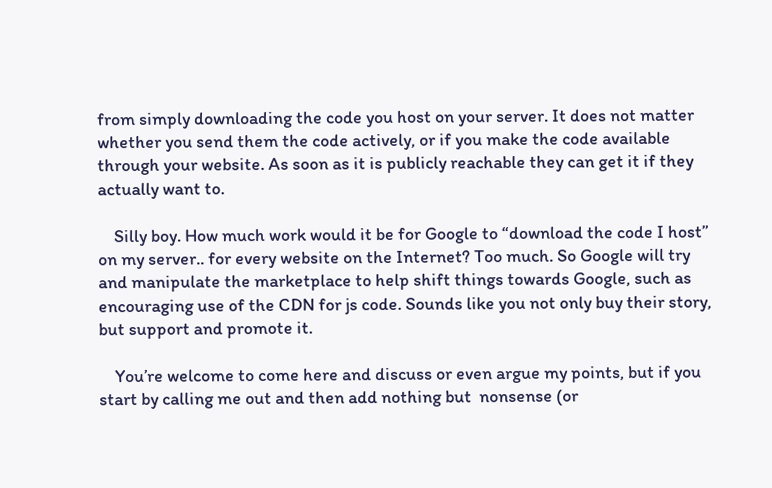from simply downloading the code you host on your server. It does not matter whether you send them the code actively, or if you make the code available through your website. As soon as it is publicly reachable they can get it if they actually want to.

    Silly boy. How much work would it be for Google to “download the code I host” on my server.. for every website on the Internet? Too much. So Google will try and manipulate the marketplace to help shift things towards Google, such as encouraging use of the CDN for js code. Sounds like you not only buy their story, but support and promote it.

    You’re welcome to come here and discuss or even argue my points, but if you start by calling me out and then add nothing but  nonsense (or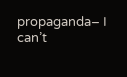propaganda– I can’t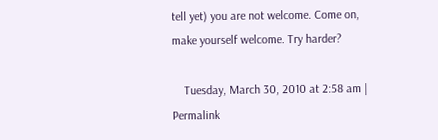tell yet) you are not welcome. Come on, make yourself welcome. Try harder?

    Tuesday, March 30, 2010 at 2:58 am | Permalink